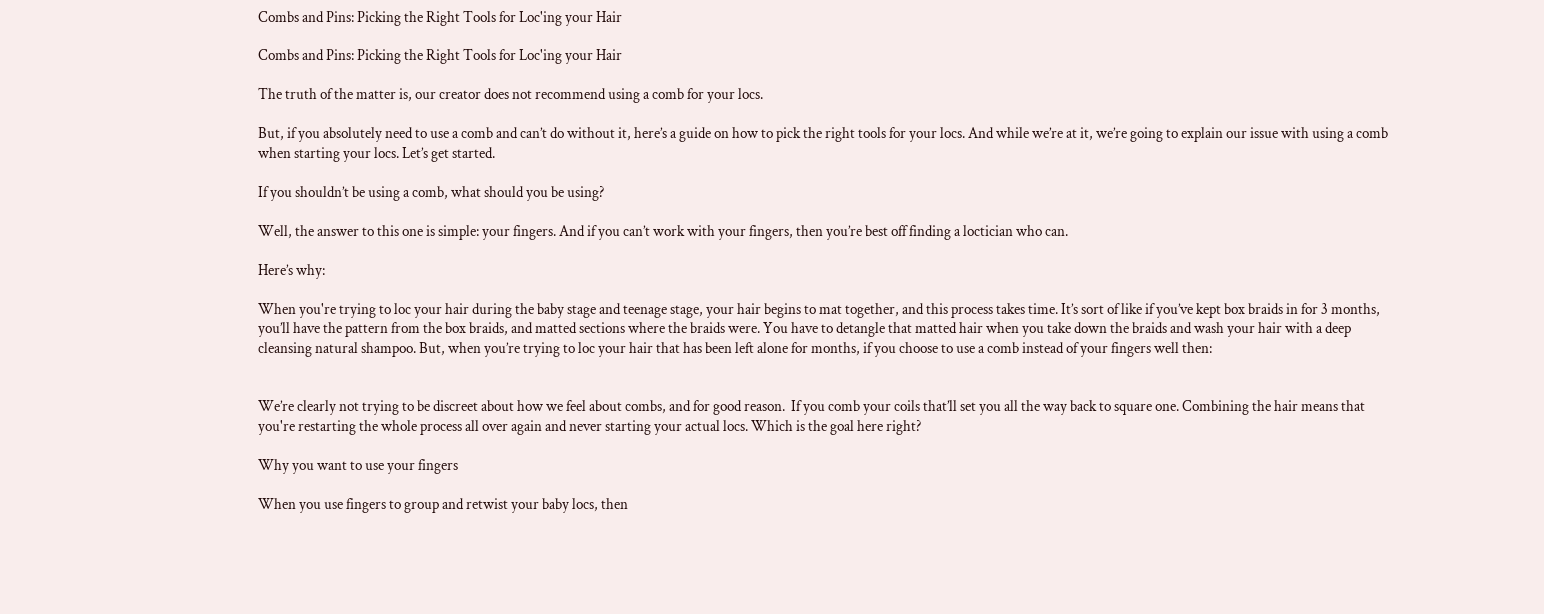Combs and Pins: Picking the Right Tools for Loc'ing your Hair

Combs and Pins: Picking the Right Tools for Loc'ing your Hair

The truth of the matter is, our creator does not recommend using a comb for your locs.

But, if you absolutely need to use a comb and can’t do without it, here’s a guide on how to pick the right tools for your locs. And while we’re at it, we’re going to explain our issue with using a comb when starting your locs. Let’s get started.

If you shouldn’t be using a comb, what should you be using?

Well, the answer to this one is simple: your fingers. And if you can’t work with your fingers, then you’re best off finding a loctician who can.

Here’s why:

When you're trying to loc your hair during the baby stage and teenage stage, your hair begins to mat together, and this process takes time. It’s sort of like if you’ve kept box braids in for 3 months, you’ll have the pattern from the box braids, and matted sections where the braids were. You have to detangle that matted hair when you take down the braids and wash your hair with a deep cleansing natural shampoo. But, when you’re trying to loc your hair that has been left alone for months, if you choose to use a comb instead of your fingers well then:


We’re clearly not trying to be discreet about how we feel about combs, and for good reason.  If you comb your coils that’ll set you all the way back to square one. Combining the hair means that you're restarting the whole process all over again and never starting your actual locs. Which is the goal here right?

Why you want to use your fingers

When you use fingers to group and retwist your baby locs, then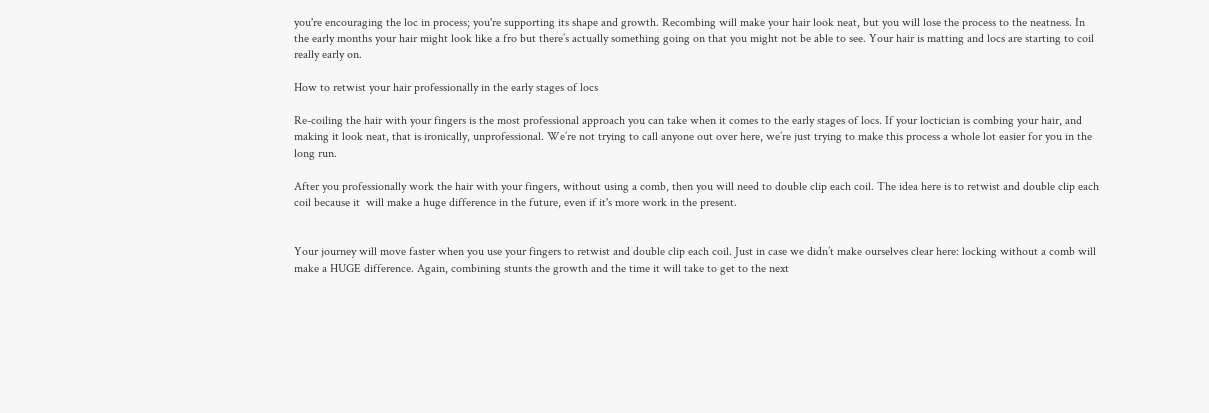you're encouraging the loc in process; you're supporting its shape and growth. Recombing will make your hair look neat, but you will lose the process to the neatness. In the early months your hair might look like a fro but there’s actually something going on that you might not be able to see. Your hair is matting and locs are starting to coil really early on.

How to retwist your hair professionally in the early stages of locs

Re-coiling the hair with your fingers is the most professional approach you can take when it comes to the early stages of locs. If your loctician is combing your hair, and making it look neat, that is ironically, unprofessional. We’re not trying to call anyone out over here, we’re just trying to make this process a whole lot easier for you in the long run.

After you professionally work the hair with your fingers, without using a comb, then you will need to double clip each coil. The idea here is to retwist and double clip each coil because it  will make a huge difference in the future, even if it's more work in the present.


Your journey will move faster when you use your fingers to retwist and double clip each coil. Just in case we didn’t make ourselves clear here: locking without a comb will make a HUGE difference. Again, combining stunts the growth and the time it will take to get to the next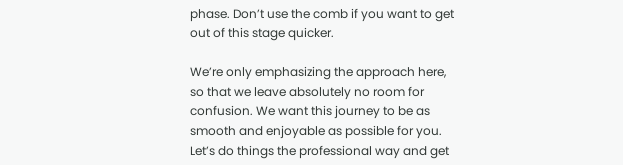phase. Don’t use the comb if you want to get out of this stage quicker.

We’re only emphasizing the approach here, so that we leave absolutely no room for confusion. We want this journey to be as smooth and enjoyable as possible for you. Let’s do things the professional way and get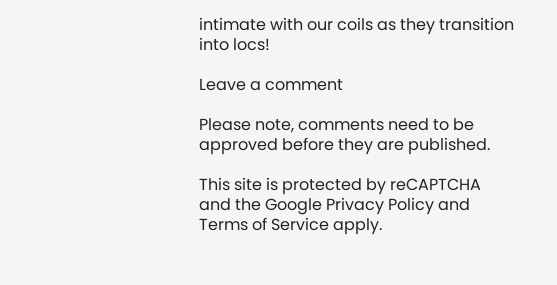intimate with our coils as they transition into locs!

Leave a comment

Please note, comments need to be approved before they are published.

This site is protected by reCAPTCHA and the Google Privacy Policy and Terms of Service apply.